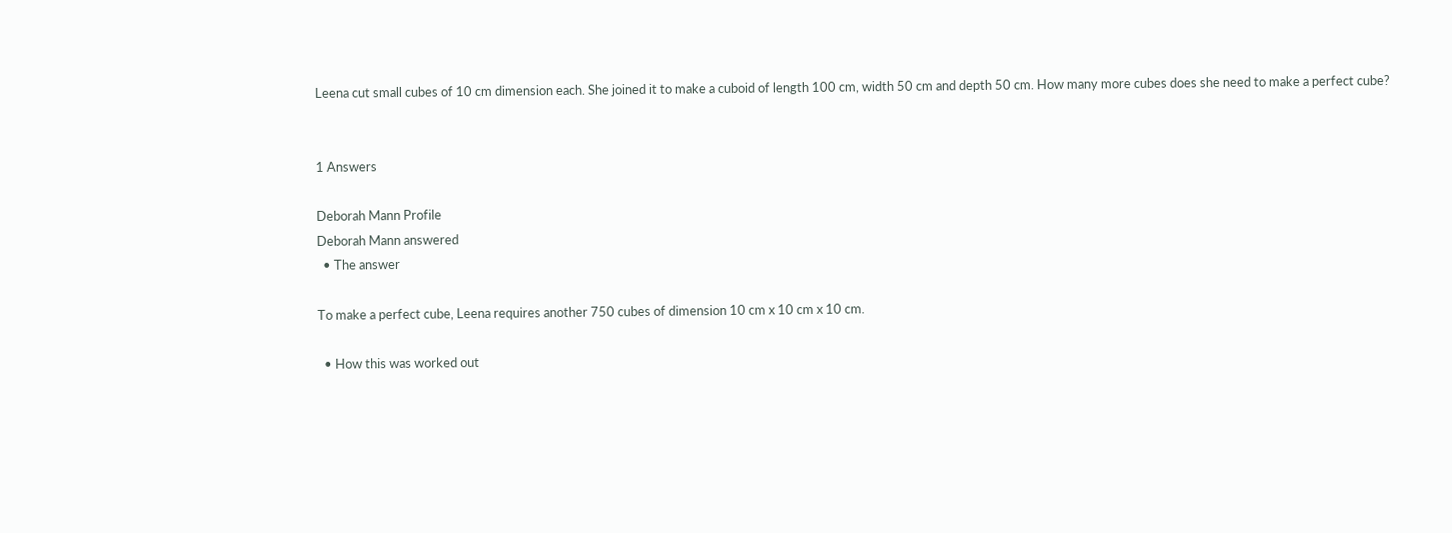Leena cut small cubes of 10 cm dimension each. She joined it to make a cuboid of length 100 cm, width 50 cm and depth 50 cm. How many more cubes does she need to make a perfect cube?


1 Answers

Deborah Mann Profile
Deborah Mann answered
  • The answer

To make a perfect cube, Leena requires another 750 cubes of dimension 10 cm x 10 cm x 10 cm.

  • How this was worked out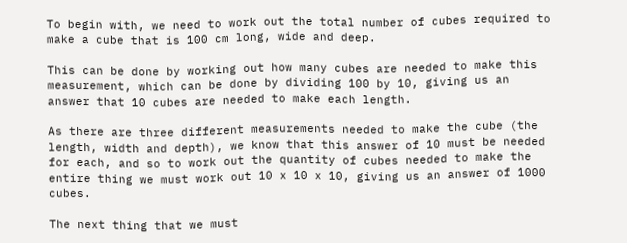To begin with, we need to work out the total number of cubes required to make a cube that is 100 cm long, wide and deep.

This can be done by working out how many cubes are needed to make this measurement, which can be done by dividing 100 by 10, giving us an answer that 10 cubes are needed to make each length.

As there are three different measurements needed to make the cube (the length, width and depth), we know that this answer of 10 must be needed for each, and so to work out the quantity of cubes needed to make the entire thing we must work out 10 x 10 x 10, giving us an answer of 1000 cubes.

The next thing that we must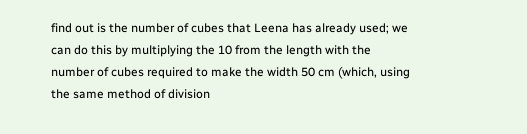find out is the number of cubes that Leena has already used; we can do this by multiplying the 10 from the length with the number of cubes required to make the width 50 cm (which, using the same method of division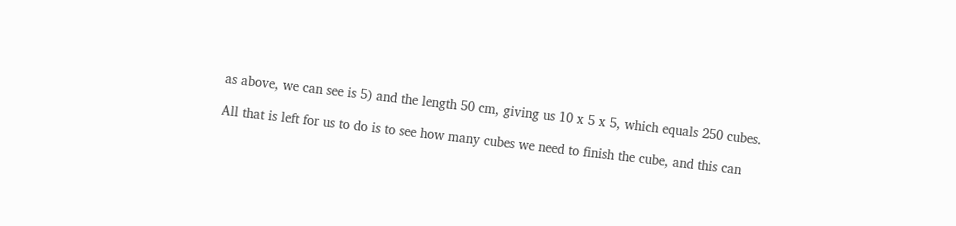as above, we can see is 5) and the length 50 cm, giving us 10 x 5 x 5, which equals 250 cubes.

All that is left for us to do is to see how many cubes we need to finish the cube, and this can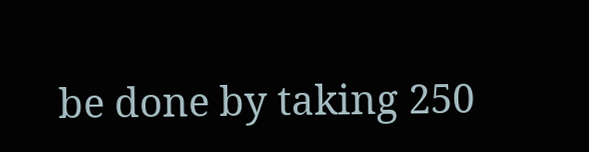be done by taking 250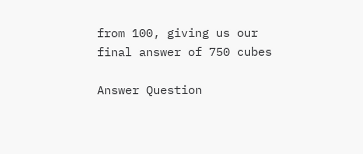from 100, giving us our final answer of 750 cubes

Answer Question